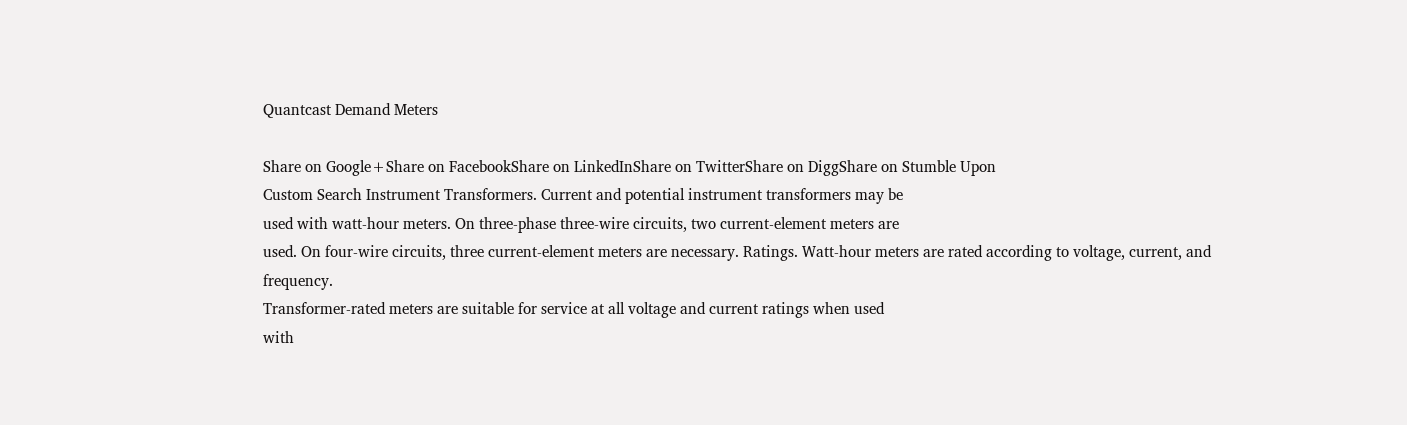Quantcast Demand Meters

Share on Google+Share on FacebookShare on LinkedInShare on TwitterShare on DiggShare on Stumble Upon
Custom Search Instrument Transformers. Current and potential instrument transformers may be
used with watt-hour meters. On three-phase three-wire circuits, two current-element meters are
used. On four-wire circuits, three current-element meters are necessary. Ratings. Watt-hour meters are rated according to voltage, current, and frequency.
Transformer-rated meters are suitable for service at all voltage and current ratings when used
with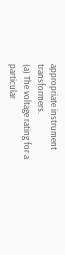appropriate instrument transformers.
(a) The voltage rating for a particular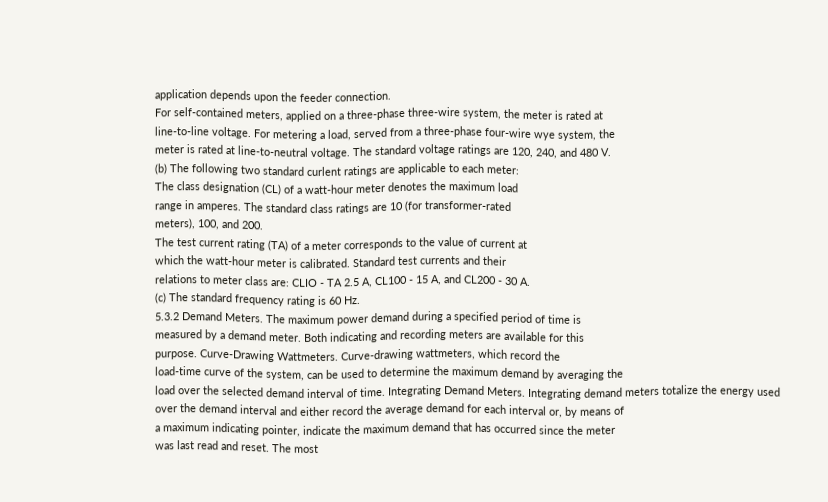application depends upon the feeder connection.
For self-contained meters, applied on a three-phase three-wire system, the meter is rated at
line-to-line voltage. For metering a load, served from a three-phase four-wire wye system, the
meter is rated at line-to-neutral voltage. The standard voltage ratings are 120, 240, and 480 V.
(b) The following two standard curlent ratings are applicable to each meter:
The class designation (CL) of a watt-hour meter denotes the maximum load
range in amperes. The standard class ratings are 10 (for transformer-rated
meters), 100, and 200.
The test current rating (TA) of a meter corresponds to the value of current at
which the watt-hour meter is calibrated. Standard test currents and their
relations to meter class are: CLIO - TA 2.5 A, CL100 - 15 A, and CL200 - 30 A.
(c) The standard frequency rating is 60 Hz.
5.3.2 Demand Meters. The maximum power demand during a specified period of time is
measured by a demand meter. Both indicating and recording meters are available for this
purpose. Curve-Drawing Wattmeters. Curve-drawing wattmeters, which record the
load-time curve of the system, can be used to determine the maximum demand by averaging the
load over the selected demand interval of time. Integrating Demand Meters. Integrating demand meters totalize the energy used
over the demand interval and either record the average demand for each interval or, by means of
a maximum indicating pointer, indicate the maximum demand that has occurred since the meter
was last read and reset. The most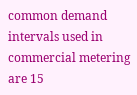common demand intervals used in commercial metering are 15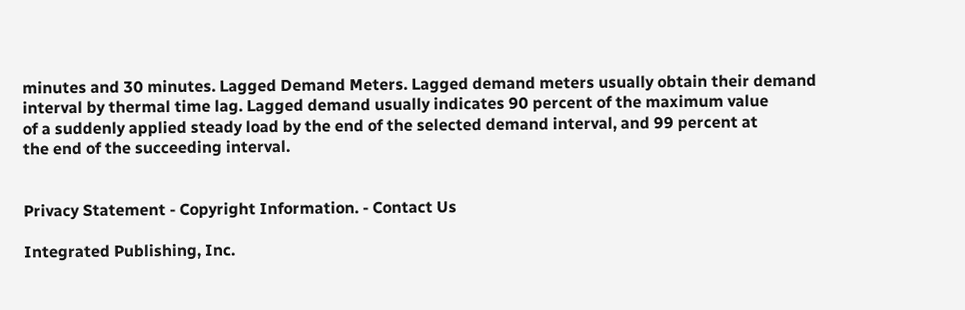minutes and 30 minutes. Lagged Demand Meters. Lagged demand meters usually obtain their demand
interval by thermal time lag. Lagged demand usually indicates 90 percent of the maximum value
of a suddenly applied steady load by the end of the selected demand interval, and 99 percent at
the end of the succeeding interval.


Privacy Statement - Copyright Information. - Contact Us

Integrated Publishing, Inc.